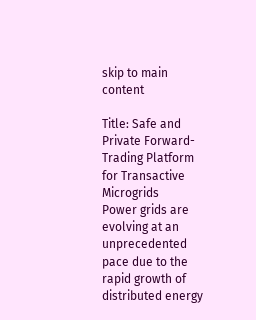skip to main content

Title: Safe and Private Forward-Trading Platform for Transactive Microgrids
Power grids are evolving at an unprecedented pace due to the rapid growth of distributed energy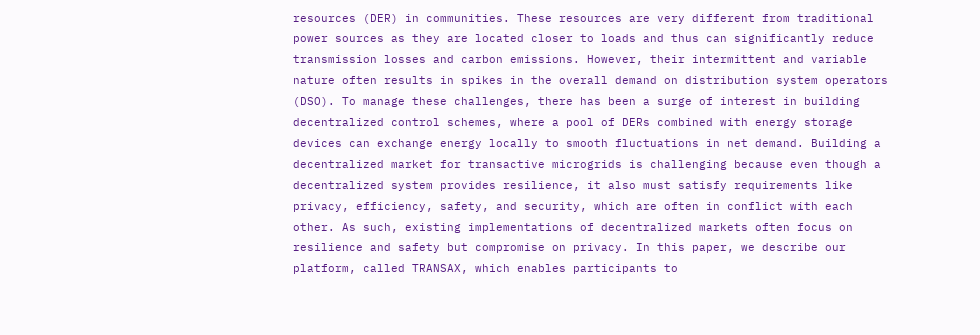resources (DER) in communities. These resources are very different from traditional power sources as they are located closer to loads and thus can significantly reduce transmission losses and carbon emissions. However, their intermittent and variable nature often results in spikes in the overall demand on distribution system operators (DSO). To manage these challenges, there has been a surge of interest in building decentralized control schemes, where a pool of DERs combined with energy storage devices can exchange energy locally to smooth fluctuations in net demand. Building a decentralized market for transactive microgrids is challenging because even though a decentralized system provides resilience, it also must satisfy requirements like privacy, efficiency, safety, and security, which are often in conflict with each other. As such, existing implementations of decentralized markets often focus on resilience and safety but compromise on privacy. In this paper, we describe our platform, called TRANSAX, which enables participants to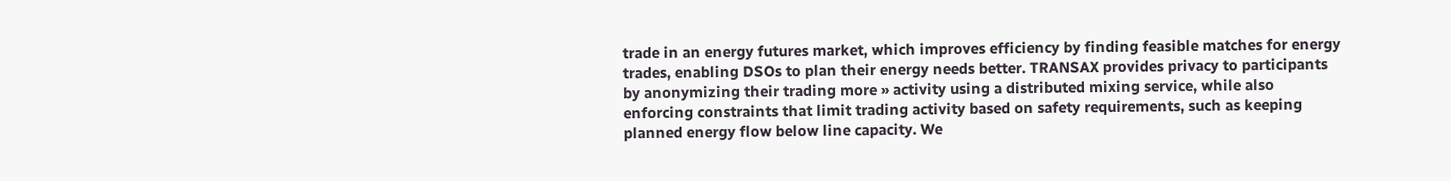trade in an energy futures market, which improves efficiency by finding feasible matches for energy trades, enabling DSOs to plan their energy needs better. TRANSAX provides privacy to participants by anonymizing their trading more » activity using a distributed mixing service, while also enforcing constraints that limit trading activity based on safety requirements, such as keeping planned energy flow below line capacity. We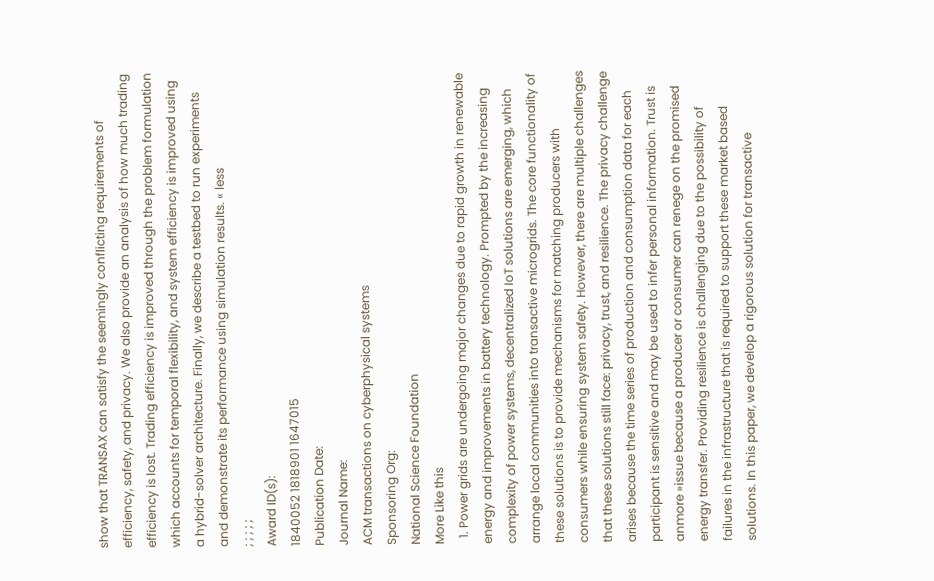show that TRANSAX can satisfy the seemingly conflicting requirements of efficiency, safety, and privacy. We also provide an analysis of how much trading efficiency is lost. Trading efficiency is improved through the problem formulation which accounts for temporal flexibility, and system efficiency is improved using a hybrid-solver architecture. Finally, we describe a testbed to run experiments and demonstrate its performance using simulation results. « less
; ; ; ; ;
Award ID(s):
1840052 1818901 1647015
Publication Date:
Journal Name:
ACM transactions on cyberphysical systems
Sponsoring Org:
National Science Foundation
More Like this
  1. Power grids are undergoing major changes due to rapid growth in renewable energy and improvements in battery technology. Prompted by the increasing complexity of power systems, decentralized IoT solutions are emerging, which arrange local communities into transactive microgrids. The core functionality of these solutions is to provide mechanisms for matching producers with consumers while ensuring system safety. However, there are multiple challenges that these solutions still face: privacy, trust, and resilience. The privacy challenge arises because the time series of production and consumption data for each participant is sensitive and may be used to infer personal information. Trust is anmore »issue because a producer or consumer can renege on the promised energy transfer. Providing resilience is challenging due to the possibility of failures in the infrastructure that is required to support these market based solutions. In this paper, we develop a rigorous solution for transactive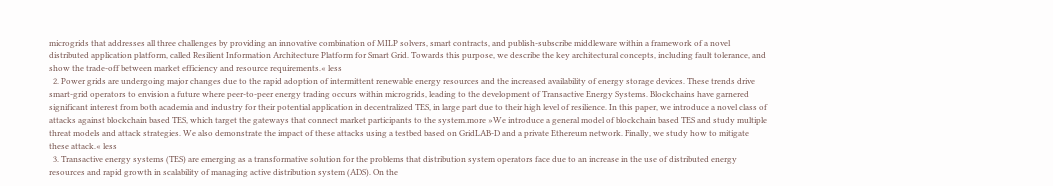microgrids that addresses all three challenges by providing an innovative combination of MILP solvers, smart contracts, and publish-subscribe middleware within a framework of a novel distributed application platform, called Resilient Information Architecture Platform for Smart Grid. Towards this purpose, we describe the key architectural concepts, including fault tolerance, and show the trade-off between market efficiency and resource requirements.« less
  2. Power grids are undergoing major changes due to the rapid adoption of intermittent renewable energy resources and the increased availability of energy storage devices. These trends drive smart-grid operators to envision a future where peer-to-peer energy trading occurs within microgrids, leading to the development of Transactive Energy Systems. Blockchains have garnered significant interest from both academia and industry for their potential application in decentralized TES, in large part due to their high level of resilience. In this paper, we introduce a novel class of attacks against blockchain based TES, which target the gateways that connect market participants to the system.more »We introduce a general model of blockchain based TES and study multiple threat models and attack strategies. We also demonstrate the impact of these attacks using a testbed based on GridLAB-D and a private Ethereum network. Finally, we study how to mitigate these attack.« less
  3. Transactive energy systems (TES) are emerging as a transformative solution for the problems that distribution system operators face due to an increase in the use of distributed energy resources and rapid growth in scalability of managing active distribution system (ADS). On the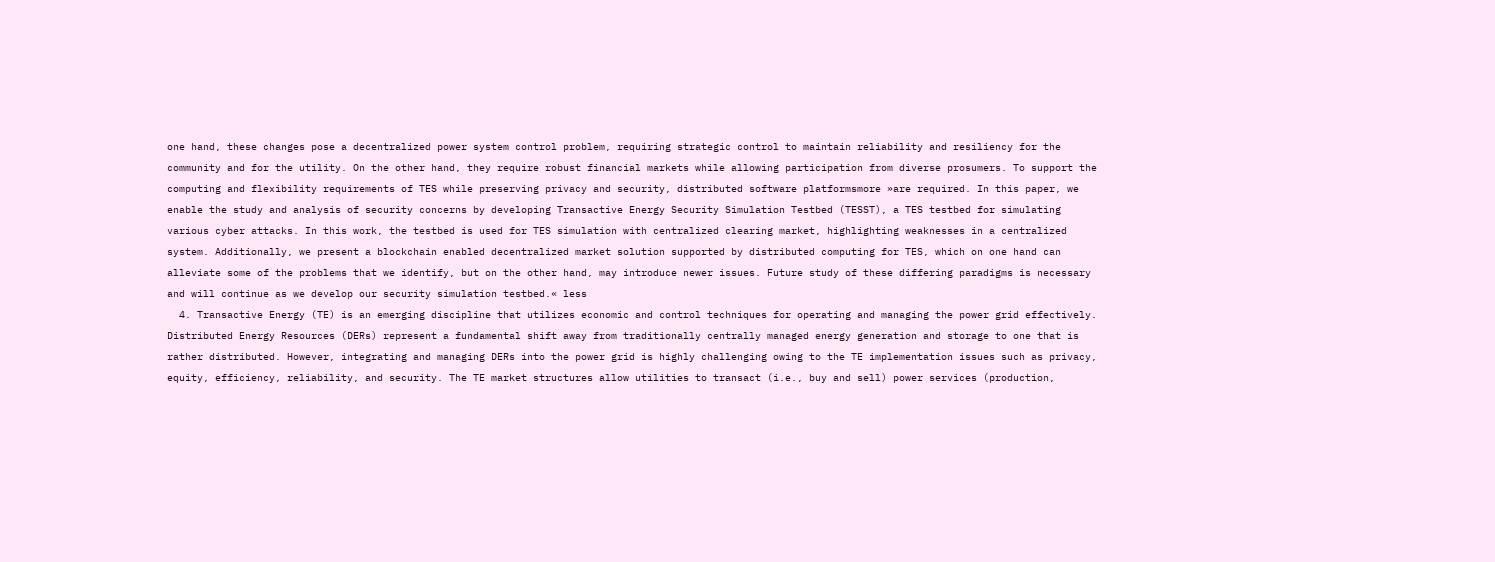one hand, these changes pose a decentralized power system control problem, requiring strategic control to maintain reliability and resiliency for the community and for the utility. On the other hand, they require robust financial markets while allowing participation from diverse prosumers. To support the computing and flexibility requirements of TES while preserving privacy and security, distributed software platformsmore »are required. In this paper, we enable the study and analysis of security concerns by developing Transactive Energy Security Simulation Testbed (TESST), a TES testbed for simulating various cyber attacks. In this work, the testbed is used for TES simulation with centralized clearing market, highlighting weaknesses in a centralized system. Additionally, we present a blockchain enabled decentralized market solution supported by distributed computing for TES, which on one hand can alleviate some of the problems that we identify, but on the other hand, may introduce newer issues. Future study of these differing paradigms is necessary and will continue as we develop our security simulation testbed.« less
  4. Transactive Energy (TE) is an emerging discipline that utilizes economic and control techniques for operating and managing the power grid effectively. Distributed Energy Resources (DERs) represent a fundamental shift away from traditionally centrally managed energy generation and storage to one that is rather distributed. However, integrating and managing DERs into the power grid is highly challenging owing to the TE implementation issues such as privacy, equity, efficiency, reliability, and security. The TE market structures allow utilities to transact (i.e., buy and sell) power services (production,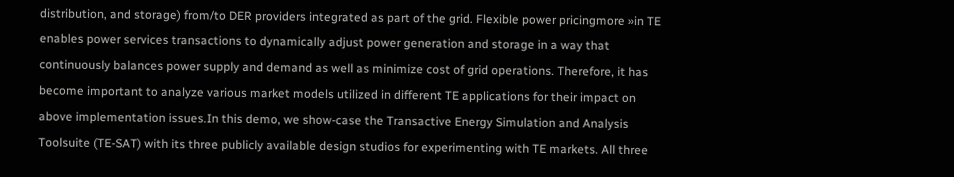distribution, and storage) from/to DER providers integrated as part of the grid. Flexible power pricingmore »in TE enables power services transactions to dynamically adjust power generation and storage in a way that continuously balances power supply and demand as well as minimize cost of grid operations. Therefore, it has become important to analyze various market models utilized in different TE applications for their impact on above implementation issues.In this demo, we show-case the Transactive Energy Simulation and Analysis Toolsuite (TE-SAT) with its three publicly available design studios for experimenting with TE markets. All three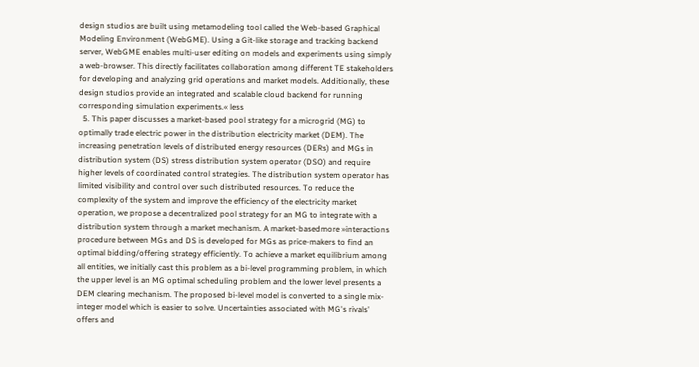design studios are built using metamodeling tool called the Web-based Graphical Modeling Environment (WebGME). Using a Git-like storage and tracking backend server, WebGME enables multi-user editing on models and experiments using simply a web-browser. This directly facilitates collaboration among different TE stakeholders for developing and analyzing grid operations and market models. Additionally, these design studios provide an integrated and scalable cloud backend for running corresponding simulation experiments.« less
  5. This paper discusses a market-based pool strategy for a microgrid (MG) to optimally trade electric power in the distribution electricity market (DEM). The increasing penetration levels of distributed energy resources (DERs) and MGs in distribution system (DS) stress distribution system operator (DSO) and require higher levels of coordinated control strategies. The distribution system operator has limited visibility and control over such distributed resources. To reduce the complexity of the system and improve the efficiency of the electricity market operation, we propose a decentralized pool strategy for an MG to integrate with a distribution system through a market mechanism. A market-basedmore »interactions procedure between MGs and DS is developed for MGs as price-makers to find an optimal bidding/offering strategy efficiently. To achieve a market equilibrium among all entities, we initially cast this problem as a bi-level programming problem, in which the upper level is an MG optimal scheduling problem and the lower level presents a DEM clearing mechanism. The proposed bi-level model is converted to a single mix-integer model which is easier to solve. Uncertainties associated with MG's rivals' offers and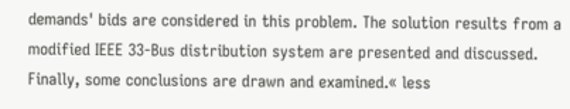demands' bids are considered in this problem. The solution results from a modified IEEE 33-Bus distribution system are presented and discussed. Finally, some conclusions are drawn and examined.« less